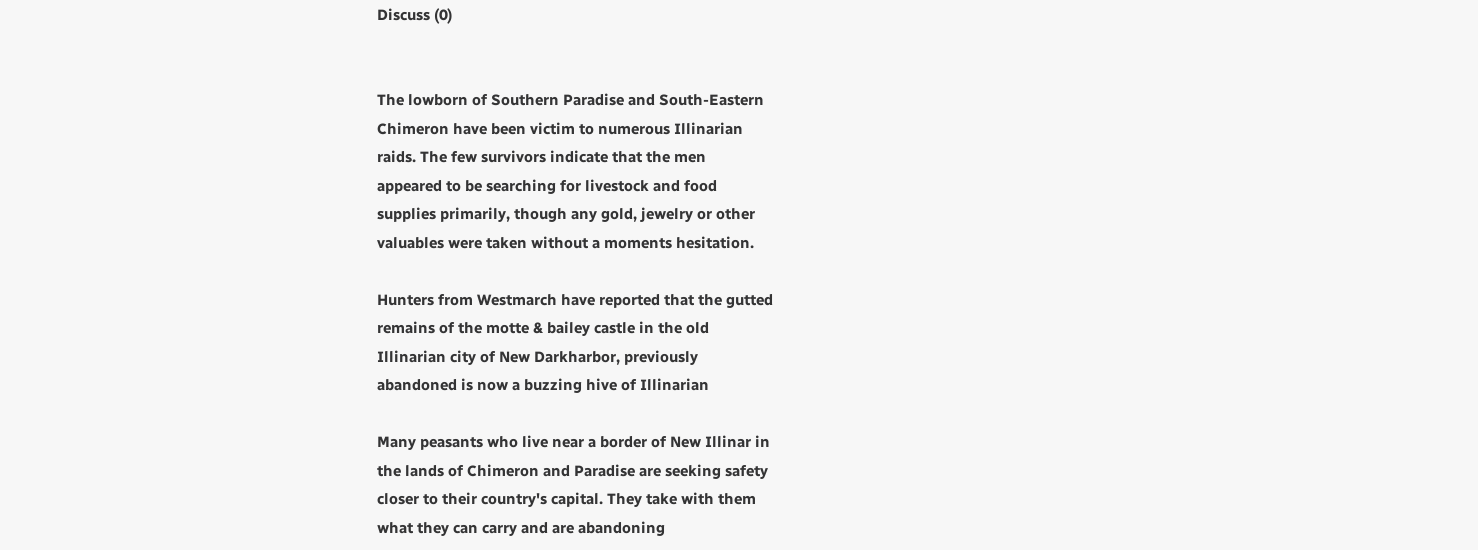Discuss (0)


The lowborn of Southern Paradise and South-Eastern
Chimeron have been victim to numerous Illinarian
raids. The few survivors indicate that the men
appeared to be searching for livestock and food
supplies primarily, though any gold, jewelry or other
valuables were taken without a moments hesitation.

Hunters from Westmarch have reported that the gutted
remains of the motte & bailey castle in the old
Illinarian city of New Darkharbor, previously
abandoned is now a buzzing hive of Illinarian

Many peasants who live near a border of New Illinar in
the lands of Chimeron and Paradise are seeking safety
closer to their country's capital. They take with them
what they can carry and are abandoning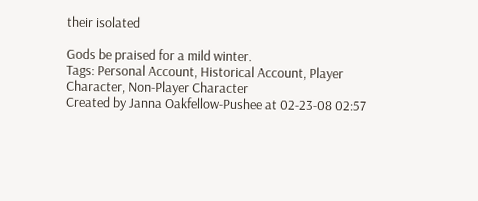their isolated

Gods be praised for a mild winter.
Tags: Personal Account, Historical Account, Player Character, Non-Player Character
Created by Janna Oakfellow-Pushee at 02-23-08 02:57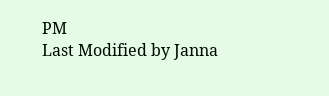PM
Last Modified by Janna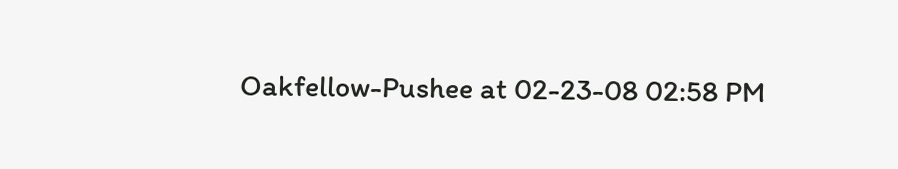Oakfellow-Pushee at 02-23-08 02:58 PM